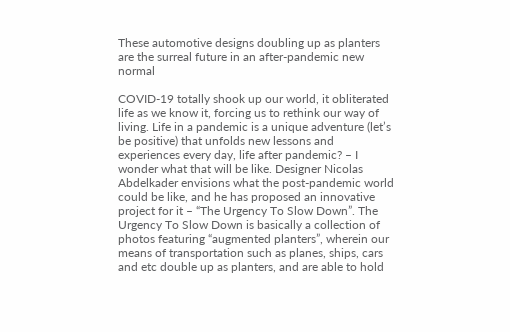These automotive designs doubling up as planters are the surreal future in an after-pandemic new normal

COVID-19 totally shook up our world, it obliterated life as we know it, forcing us to rethink our way of living. Life in a pandemic is a unique adventure (let’s be positive) that unfolds new lessons and experiences every day, life after pandemic? – I wonder what that will be like. Designer Nicolas Abdelkader envisions what the post-pandemic world could be like, and he has proposed an innovative project for it – “The Urgency To Slow Down”. The Urgency To Slow Down is basically a collection of photos featuring “augmented planters”, wherein our means of transportation such as planes, ships, cars and etc double up as planters, and are able to hold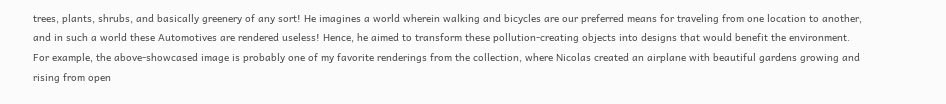trees, plants, shrubs, and basically greenery of any sort! He imagines a world wherein walking and bicycles are our preferred means for traveling from one location to another, and in such a world these Automotives are rendered useless! Hence, he aimed to transform these pollution-creating objects into designs that would benefit the environment. For example, the above-showcased image is probably one of my favorite renderings from the collection, where Nicolas created an airplane with beautiful gardens growing and rising from open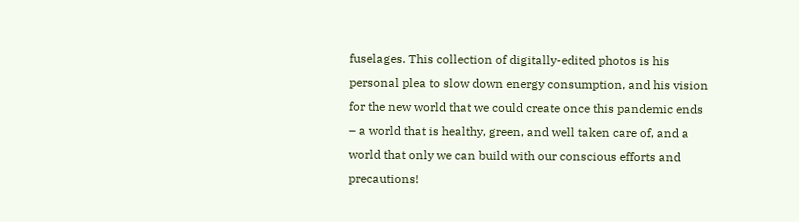fuselages. This collection of digitally-edited photos is his personal plea to slow down energy consumption, and his vision for the new world that we could create once this pandemic ends – a world that is healthy, green, and well taken care of, and a world that only we can build with our conscious efforts and precautions!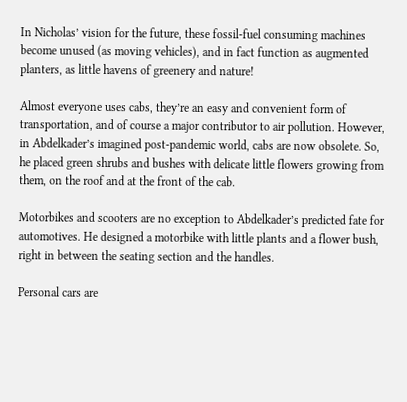In Nicholas’ vision for the future, these fossil-fuel consuming machines become unused (as moving vehicles), and in fact function as augmented planters, as little havens of greenery and nature!

Almost everyone uses cabs, they’re an easy and convenient form of transportation, and of course a major contributor to air pollution. However, in Abdelkader’s imagined post-pandemic world, cabs are now obsolete. So, he placed green shrubs and bushes with delicate little flowers growing from them, on the roof and at the front of the cab.

Motorbikes and scooters are no exception to Abdelkader’s predicted fate for automotives. He designed a motorbike with little plants and a flower bush, right in between the seating section and the handles.

Personal cars are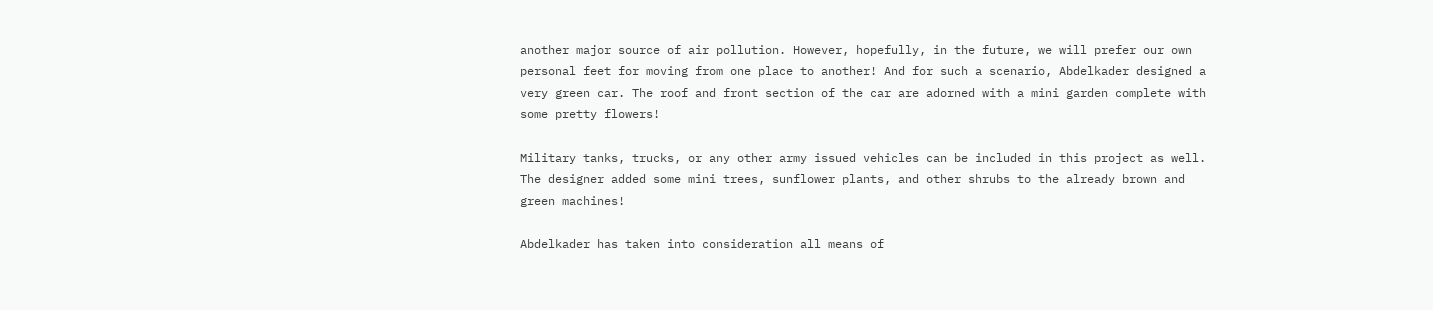another major source of air pollution. However, hopefully, in the future, we will prefer our own personal feet for moving from one place to another! And for such a scenario, Abdelkader designed a very green car. The roof and front section of the car are adorned with a mini garden complete with some pretty flowers!

Military tanks, trucks, or any other army issued vehicles can be included in this project as well. The designer added some mini trees, sunflower plants, and other shrubs to the already brown and green machines!

Abdelkader has taken into consideration all means of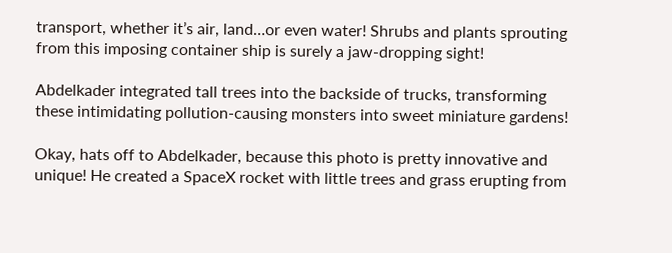transport, whether it’s air, land…or even water! Shrubs and plants sprouting from this imposing container ship is surely a jaw-dropping sight!

Abdelkader integrated tall trees into the backside of trucks, transforming these intimidating pollution-causing monsters into sweet miniature gardens!

Okay, hats off to Abdelkader, because this photo is pretty innovative and unique! He created a SpaceX rocket with little trees and grass erupting from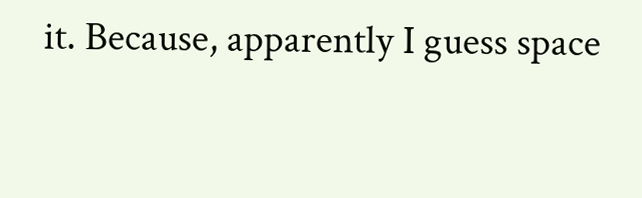it. Because, apparently I guess space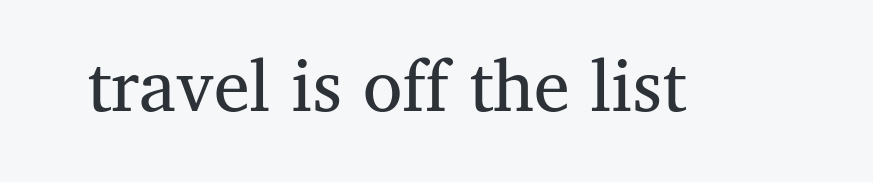travel is off the list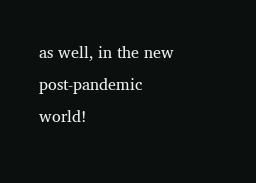as well, in the new post-pandemic world!